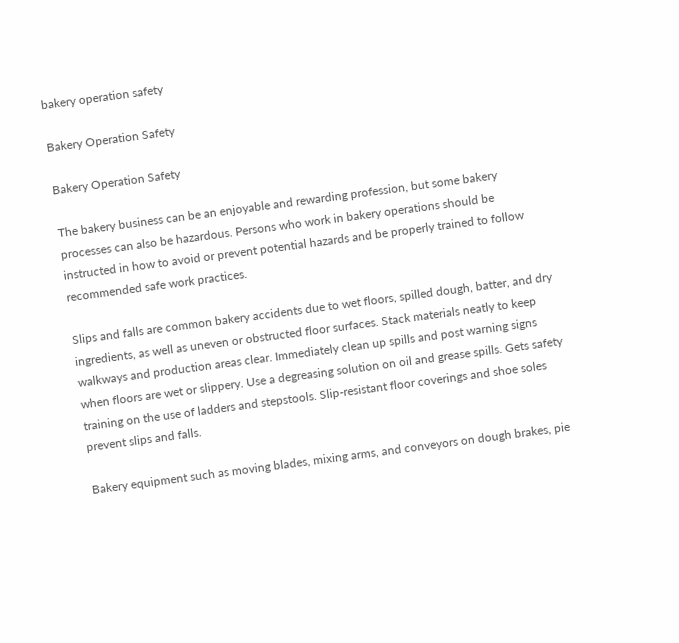bakery operation safety

Bakery Operation Safety

Bakery Operation Safety

The bakery business can be an enjoyable and rewarding profession, but some bakery processes can also be hazardous. Persons who work in bakery operations should be instructed in how to avoid or prevent potential hazards and be properly trained to follow recommended safe work practices.

Slips and falls are common bakery accidents due to wet floors, spilled dough, batter, and dry ingredients, as well as uneven or obstructed floor surfaces. Stack materials neatly to keep walkways and production areas clear. Immediately clean up spills and post warning signs when floors are wet or slippery. Use a degreasing solution on oil and grease spills. Gets safety training on the use of ladders and stepstools. Slip-resistant floor coverings and shoe soles prevent slips and falls.

Bakery equipment such as moving blades, mixing arms, and conveyors on dough brakes, pie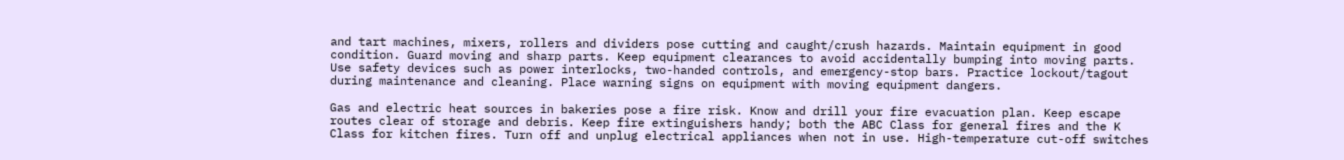and tart machines, mixers, rollers and dividers pose cutting and caught/crush hazards. Maintain equipment in good condition. Guard moving and sharp parts. Keep equipment clearances to avoid accidentally bumping into moving parts. Use safety devices such as power interlocks, two-handed controls, and emergency-stop bars. Practice lockout/tagout during maintenance and cleaning. Place warning signs on equipment with moving equipment dangers.

Gas and electric heat sources in bakeries pose a fire risk. Know and drill your fire evacuation plan. Keep escape routes clear of storage and debris. Keep fire extinguishers handy; both the ABC Class for general fires and the K Class for kitchen fires. Turn off and unplug electrical appliances when not in use. High-temperature cut-off switches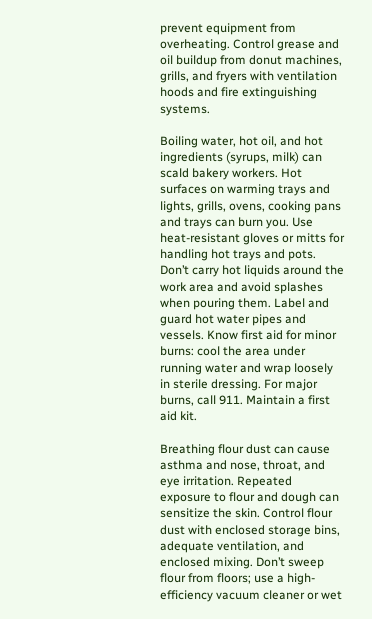prevent equipment from overheating. Control grease and oil buildup from donut machines, grills, and fryers with ventilation hoods and fire extinguishing systems.

Boiling water, hot oil, and hot ingredients (syrups, milk) can scald bakery workers. Hot surfaces on warming trays and lights, grills, ovens, cooking pans and trays can burn you. Use heat-resistant gloves or mitts for handling hot trays and pots. Don’t carry hot liquids around the work area and avoid splashes when pouring them. Label and guard hot water pipes and vessels. Know first aid for minor burns: cool the area under running water and wrap loosely in sterile dressing. For major burns, call 911. Maintain a first aid kit.

Breathing flour dust can cause asthma and nose, throat, and eye irritation. Repeated exposure to flour and dough can sensitize the skin. Control flour dust with enclosed storage bins, adequate ventilation, and enclosed mixing. Don’t sweep flour from floors; use a high-efficiency vacuum cleaner or wet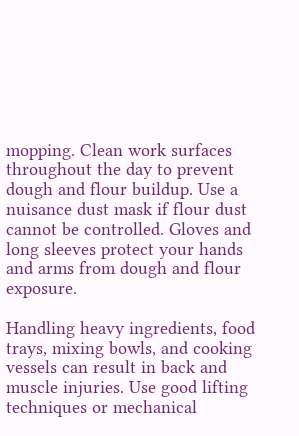mopping. Clean work surfaces throughout the day to prevent dough and flour buildup. Use a nuisance dust mask if flour dust cannot be controlled. Gloves and long sleeves protect your hands and arms from dough and flour exposure.

Handling heavy ingredients, food trays, mixing bowls, and cooking vessels can result in back and muscle injuries. Use good lifting techniques or mechanical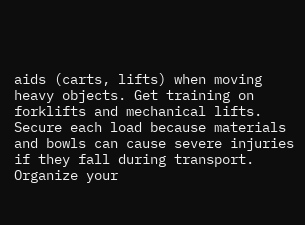aids (carts, lifts) when moving heavy objects. Get training on forklifts and mechanical lifts. Secure each load because materials and bowls can cause severe injuries if they fall during transport. Organize your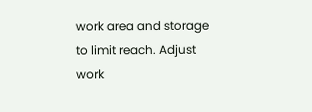work area and storage to limit reach. Adjust work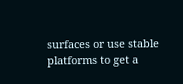surfaces or use stable platforms to get a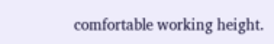comfortable working height.